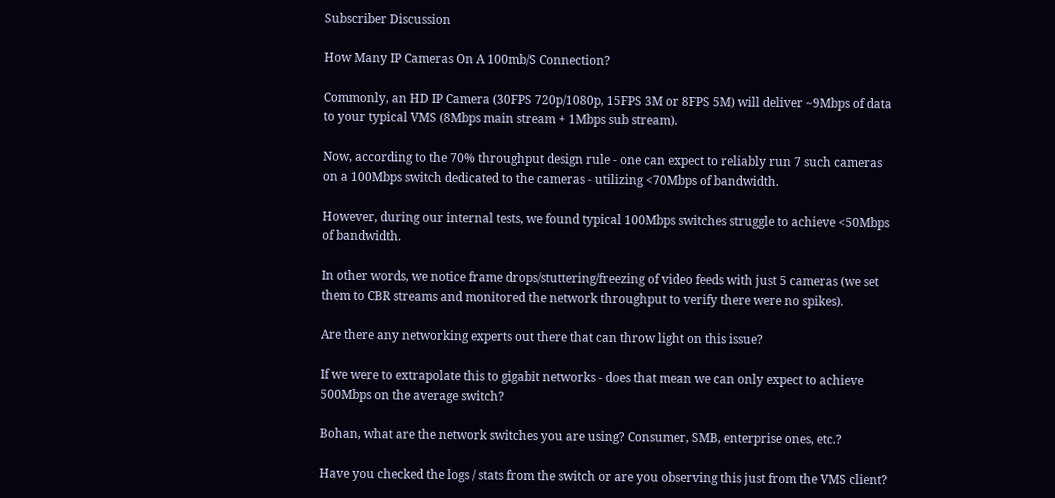Subscriber Discussion

How Many IP Cameras On A 100mb/S Connection?

Commonly, an HD IP Camera (30FPS 720p/1080p, 15FPS 3M or 8FPS 5M) will deliver ~9Mbps of data to your typical VMS (8Mbps main stream + 1Mbps sub stream).

Now, according to the 70% throughput design rule - one can expect to reliably run 7 such cameras on a 100Mbps switch dedicated to the cameras - utilizing <70Mbps of bandwidth.

However, during our internal tests, we found typical 100Mbps switches struggle to achieve <50Mbps of bandwidth.

In other words, we notice frame drops/stuttering/freezing of video feeds with just 5 cameras (we set them to CBR streams and monitored the network throughput to verify there were no spikes).

Are there any networking experts out there that can throw light on this issue?

If we were to extrapolate this to gigabit networks - does that mean we can only expect to achieve 500Mbps on the average switch?

Bohan, what are the network switches you are using? Consumer, SMB, enterprise ones, etc.?

Have you checked the logs / stats from the switch or are you observing this just from the VMS client?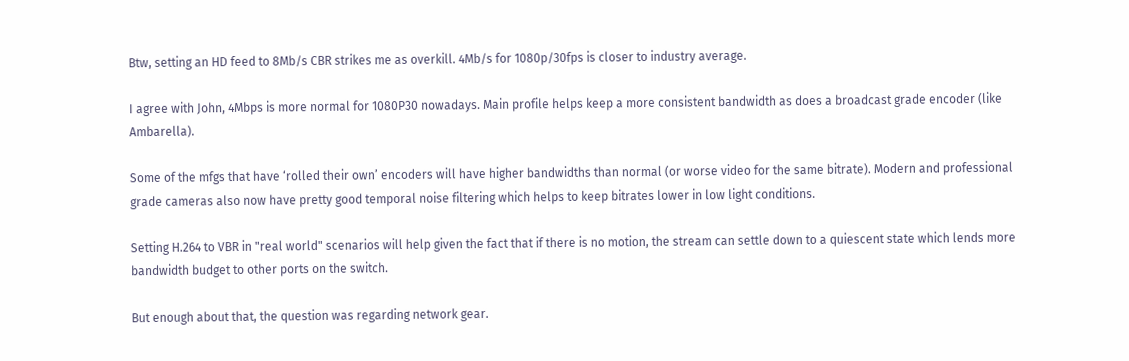Btw, setting an HD feed to 8Mb/s CBR strikes me as overkill. 4Mb/s for 1080p/30fps is closer to industry average.

I agree with John, 4Mbps is more normal for 1080P30 nowadays. Main profile helps keep a more consistent bandwidth as does a broadcast grade encoder (like Ambarella).

Some of the mfgs that have ‘rolled their own’ encoders will have higher bandwidths than normal (or worse video for the same bitrate). Modern and professional grade cameras also now have pretty good temporal noise filtering which helps to keep bitrates lower in low light conditions.

Setting H.264 to VBR in "real world" scenarios will help given the fact that if there is no motion, the stream can settle down to a quiescent state which lends more bandwidth budget to other ports on the switch.

But enough about that, the question was regarding network gear.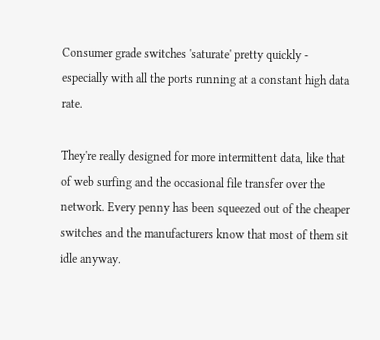Consumer grade switches 'saturate' pretty quickly - especially with all the ports running at a constant high data rate.

They're really designed for more intermittent data, like that of web surfing and the occasional file transfer over the network. Every penny has been squeezed out of the cheaper switches and the manufacturers know that most of them sit idle anyway.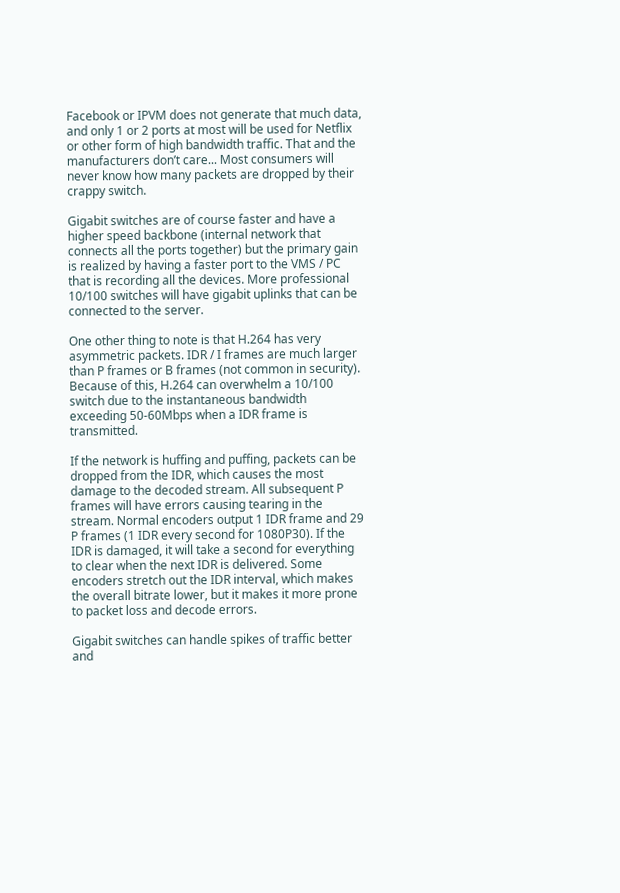Facebook or IPVM does not generate that much data, and only 1 or 2 ports at most will be used for Netflix or other form of high bandwidth traffic. That and the manufacturers don’t care... Most consumers will never know how many packets are dropped by their crappy switch.

Gigabit switches are of course faster and have a higher speed backbone (internal network that connects all the ports together) but the primary gain is realized by having a faster port to the VMS / PC that is recording all the devices. More professional 10/100 switches will have gigabit uplinks that can be connected to the server.

One other thing to note is that H.264 has very asymmetric packets. IDR / I frames are much larger than P frames or B frames (not common in security). Because of this, H.264 can overwhelm a 10/100 switch due to the instantaneous bandwidth exceeding 50-60Mbps when a IDR frame is transmitted.

If the network is huffing and puffing, packets can be dropped from the IDR, which causes the most damage to the decoded stream. All subsequent P frames will have errors causing tearing in the stream. Normal encoders output 1 IDR frame and 29 P frames (1 IDR every second for 1080P30). If the IDR is damaged, it will take a second for everything to clear when the next IDR is delivered. Some encoders stretch out the IDR interval, which makes the overall bitrate lower, but it makes it more prone to packet loss and decode errors.

Gigabit switches can handle spikes of traffic better and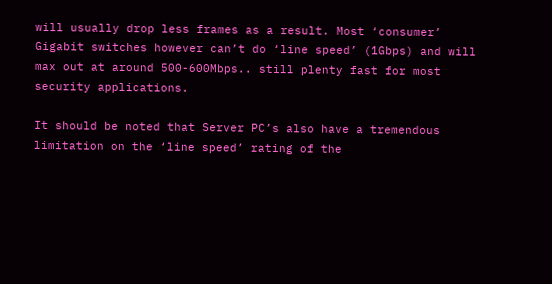will usually drop less frames as a result. Most ‘consumer’ Gigabit switches however can’t do ‘line speed’ (1Gbps) and will max out at around 500-600Mbps.. still plenty fast for most security applications.

It should be noted that Server PC’s also have a tremendous limitation on the ‘line speed’ rating of the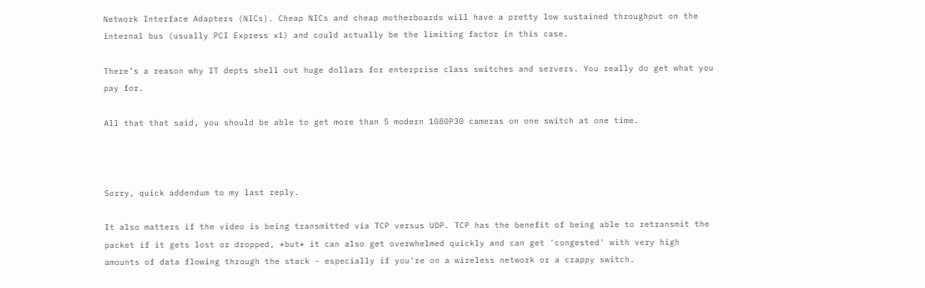Network Interface Adapters (NICs). Cheap NICs and cheap motherboards will have a pretty low sustained throughput on the internal bus (usually PCI Express x1) and could actually be the limiting factor in this case.

There’s a reason why IT depts shell out huge dollars for enterprise class switches and servers. You really do get what you pay for.

All that that said, you should be able to get more than 5 modern 1080P30 cameras on one switch at one time.



Sorry, quick addendum to my last reply.

It also matters if the video is being transmitted via TCP versus UDP. TCP has the benefit of being able to retransmit the packet if it gets lost or dropped, *but* it can also get overwhelmed quickly and can get 'congested' with very high amounts of data flowing through the stack - especially if you're on a wireless network or a crappy switch.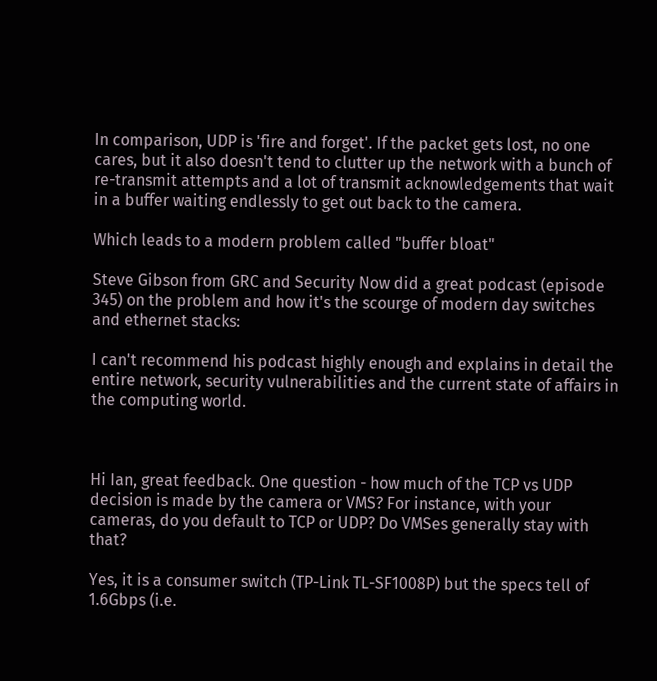In comparison, UDP is 'fire and forget'. If the packet gets lost, no one cares, but it also doesn't tend to clutter up the network with a bunch of re-transmit attempts and a lot of transmit acknowledgements that wait in a buffer waiting endlessly to get out back to the camera.

Which leads to a modern problem called "buffer bloat"

Steve Gibson from GRC and Security Now did a great podcast (episode 345) on the problem and how it's the scourge of modern day switches and ethernet stacks:

I can't recommend his podcast highly enough and explains in detail the entire network, security vulnerabilities and the current state of affairs in the computing world.



Hi Ian, great feedback. One question - how much of the TCP vs UDP decision is made by the camera or VMS? For instance, with your cameras, do you default to TCP or UDP? Do VMSes generally stay with that?

Yes, it is a consumer switch (TP-Link TL-SF1008P) but the specs tell of 1.6Gbps (i.e.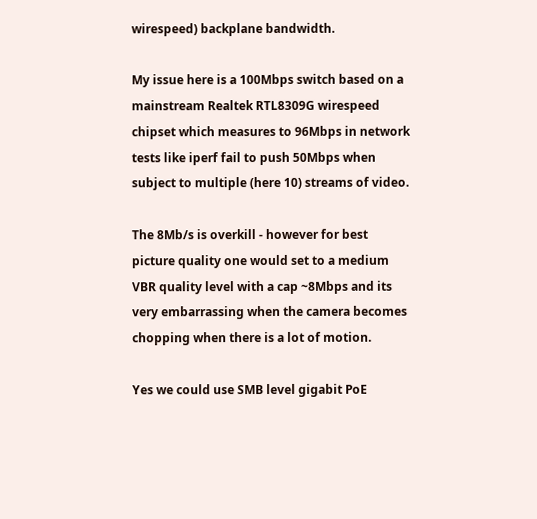wirespeed) backplane bandwidth.

My issue here is a 100Mbps switch based on a mainstream Realtek RTL8309G wirespeed chipset which measures to 96Mbps in network tests like iperf fail to push 50Mbps when subject to multiple (here 10) streams of video.

The 8Mb/s is overkill - however for best picture quality one would set to a medium VBR quality level with a cap ~8Mbps and its very embarrassing when the camera becomes chopping when there is a lot of motion.

Yes we could use SMB level gigabit PoE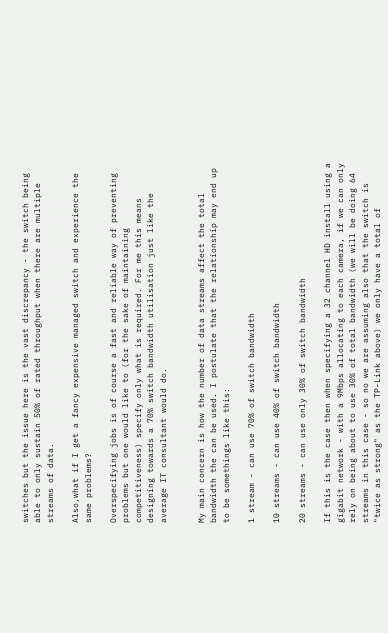switches but the issue here is the vast discrepancy - the switch being able to only sustain 50% of rated throughput when there are multiple streams of data.

Also,what if I get a fancy expensive managed switch and experience the same problems?

Overspecifying jobs is of course a fast and reliable way of preventing problems but one would like to (for the sake of maintaining competitiveness) specify only what is required. For me this means designing towards a 70% switch bandwidth utilisation just like the average IT consultant would do.


My main concern is how the number of data streams affect the total bandwidth the can be used. I postulate that the relationship may end up to be somethings like this:

1 stream - can use 70% of switch bandwidth

10 streams - can use 40% of switch bandwidth

20 streams - can use only 30% of switch bandwidth

If this is the case then when specifying a 32 channel HD install using a gigabit network - with a 9Mbps allocating to each camera, if we can only rely on being about to use 30% of total bandwidth (we will be doing 64 streams in this case - so no we are assuming also that the switch is "twice as strong" as the TP-Link above) we only have a total of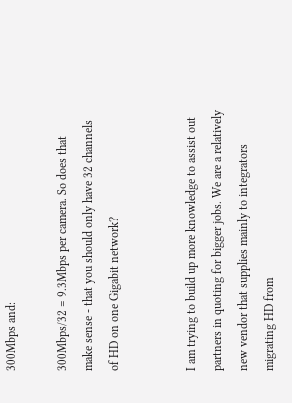300Mbps and:

300Mbps/32 = 9.3Mbps per camera. So does that make sense - that you should only have 32 channels of HD on one Gigabit network?


I am trying to build up more knowledge to assist out partners in quoting for bigger jobs. We are a relatively new vendor that supplies mainly to integrators migrating HD from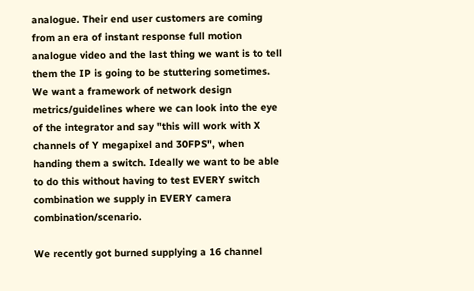analogue. Their end user customers are coming from an era of instant response full motion analogue video and the last thing we want is to tell them the IP is going to be stuttering sometimes. We want a framework of network design metrics/guidelines where we can look into the eye of the integrator and say "this will work with X channels of Y megapixel and 30FPS", when handing them a switch. Ideally we want to be able to do this without having to test EVERY switch combination we supply in EVERY camera combination/scenario.

We recently got burned supplying a 16 channel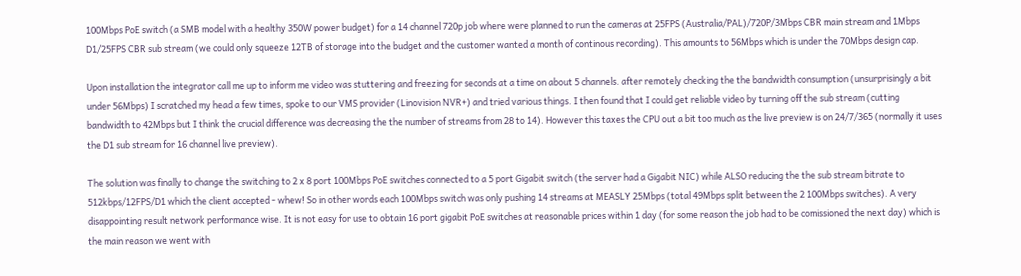100Mbps PoE switch (a SMB model with a healthy 350W power budget) for a 14 channel 720p job where were planned to run the cameras at 25FPS (Australia/PAL)/720P/3Mbps CBR main stream and 1Mbps D1/25FPS CBR sub stream (we could only squeeze 12TB of storage into the budget and the customer wanted a month of continous recording). This amounts to 56Mbps which is under the 70Mbps design cap.

Upon installation the integrator call me up to inform me video was stuttering and freezing for seconds at a time on about 5 channels. after remotely checking the the bandwidth consumption (unsurprisingly a bit under 56Mbps) I scratched my head a few times, spoke to our VMS provider (Linovision NVR+) and tried various things. I then found that I could get reliable video by turning off the sub stream (cutting bandwidth to 42Mbps but I think the crucial difference was decreasing the the number of streams from 28 to 14). However this taxes the CPU out a bit too much as the live preview is on 24/7/365 (normally it uses the D1 sub stream for 16 channel live preview).

The solution was finally to change the switching to 2 x 8 port 100Mbps PoE switches connected to a 5 port Gigabit switch (the server had a Gigabit NIC) while ALSO reducing the the sub stream bitrate to 512kbps/12FPS/D1 which the client accepted - whew! So in other words each 100Mbps switch was only pushing 14 streams at MEASLY 25Mbps (total 49Mbps split between the 2 100Mbps switches). A very disappointing result network performance wise. It is not easy for use to obtain 16 port gigabit PoE switches at reasonable prices within 1 day (for some reason the job had to be comissioned the next day) which is the main reason we went with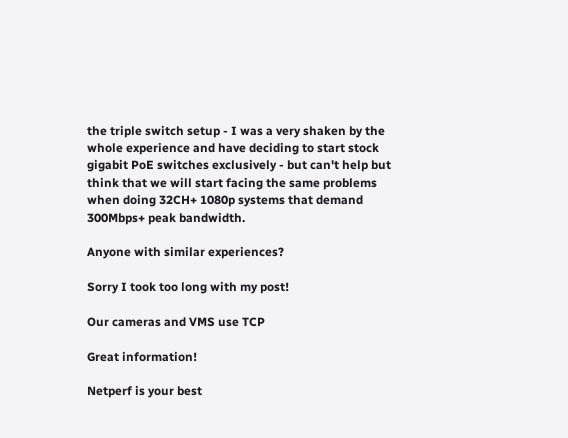the triple switch setup - I was a very shaken by the whole experience and have deciding to start stock gigabit PoE switches exclusively - but can't help but think that we will start facing the same problems when doing 32CH+ 1080p systems that demand 300Mbps+ peak bandwidth.

Anyone with similar experiences?

Sorry I took too long with my post!

Our cameras and VMS use TCP

Great information!

Netperf is your best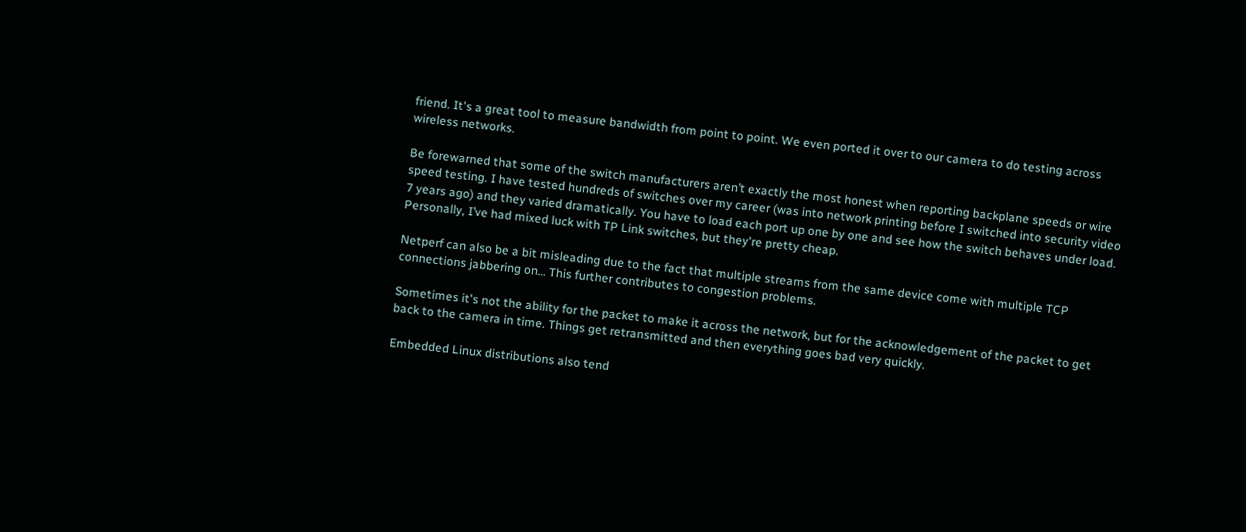friend. It's a great tool to measure bandwidth from point to point. We even ported it over to our camera to do testing across wireless networks.

Be forewarned that some of the switch manufacturers aren’t exactly the most honest when reporting backplane speeds or wire speed testing. I have tested hundreds of switches over my career (was into network printing before I switched into security video 7 years ago) and they varied dramatically. You have to load each port up one by one and see how the switch behaves under load. Personally, I’ve had mixed luck with TP Link switches, but they're pretty cheap.

Netperf can also be a bit misleading due to the fact that multiple streams from the same device come with multiple TCP connections jabbering on… This further contributes to congestion problems.

Sometimes it's not the ability for the packet to make it across the network, but for the acknowledgement of the packet to get back to the camera in time. Things get retransmitted and then everything goes bad very quickly.

Embedded Linux distributions also tend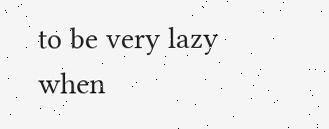to be very lazy when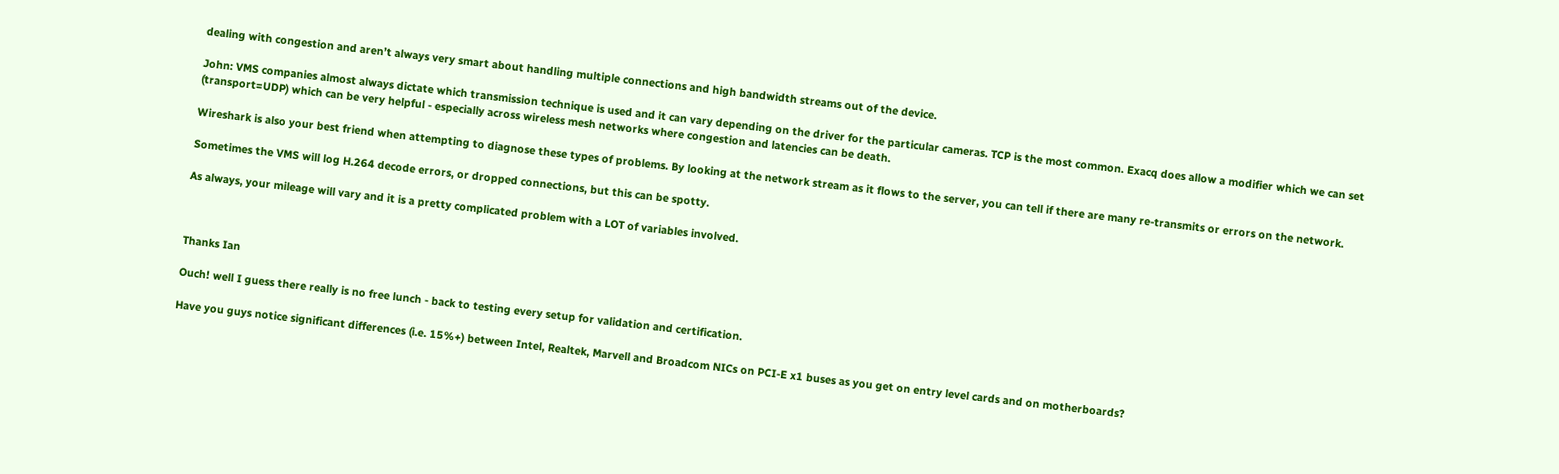dealing with congestion and aren’t always very smart about handling multiple connections and high bandwidth streams out of the device.

John: VMS companies almost always dictate which transmission technique is used and it can vary depending on the driver for the particular cameras. TCP is the most common. Exacq does allow a modifier which we can set (transport=UDP) which can be very helpful - especially across wireless mesh networks where congestion and latencies can be death.

Wireshark is also your best friend when attempting to diagnose these types of problems. By looking at the network stream as it flows to the server, you can tell if there are many re-transmits or errors on the network.

Sometimes the VMS will log H.264 decode errors, or dropped connections, but this can be spotty.

As always, your mileage will vary and it is a pretty complicated problem with a LOT of variables involved.



Thanks Ian

Ouch! well I guess there really is no free lunch - back to testing every setup for validation and certification.

Have you guys notice significant differences (i.e. 15%+) between Intel, Realtek, Marvell and Broadcom NICs on PCI-E x1 buses as you get on entry level cards and on motherboards?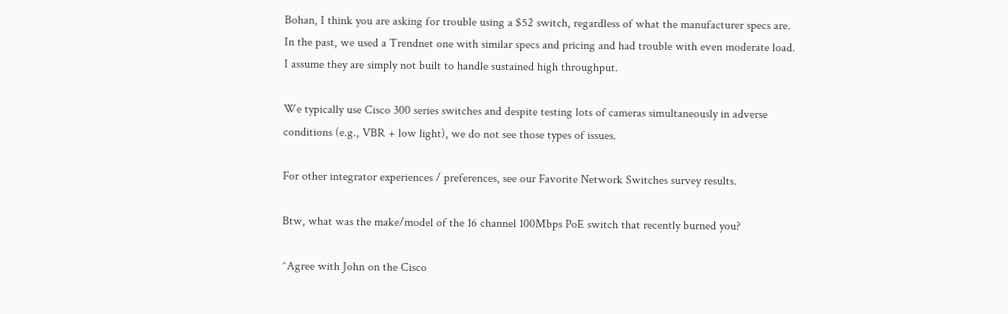Bohan, I think you are asking for trouble using a $52 switch, regardless of what the manufacturer specs are. In the past, we used a Trendnet one with similar specs and pricing and had trouble with even moderate load. I assume they are simply not built to handle sustained high throughput.

We typically use Cisco 300 series switches and despite testing lots of cameras simultaneously in adverse conditions (e.g., VBR + low light), we do not see those types of issues.

For other integrator experiences / preferences, see our Favorite Network Switches survey results.

Btw, what was the make/model of the 16 channel 100Mbps PoE switch that recently burned you?

^Agree with John on the Cisco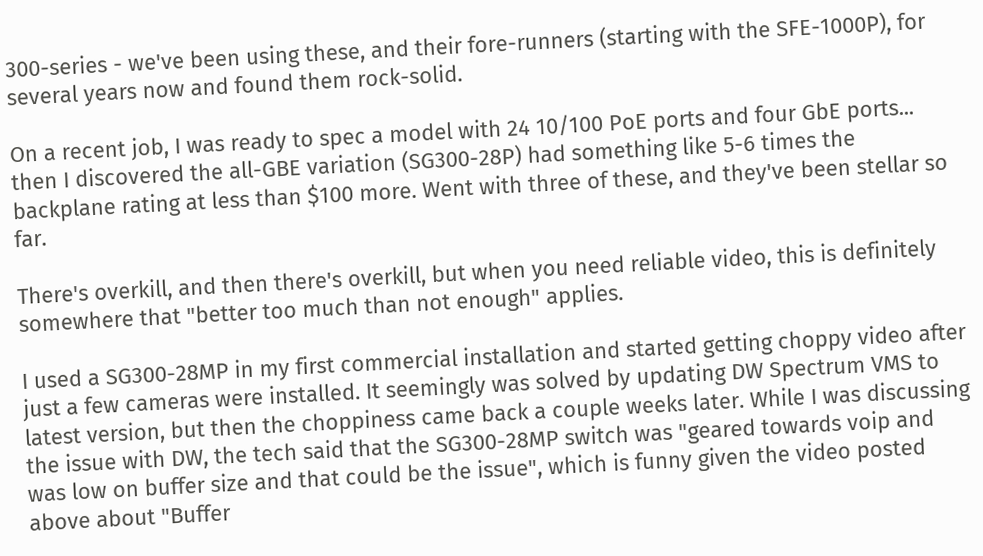300-series - we've been using these, and their fore-runners (starting with the SFE-1000P), for several years now and found them rock-solid.

On a recent job, I was ready to spec a model with 24 10/100 PoE ports and four GbE ports... then I discovered the all-GBE variation (SG300-28P) had something like 5-6 times the backplane rating at less than $100 more. Went with three of these, and they've been stellar so far.

There's overkill, and then there's overkill, but when you need reliable video, this is definitely somewhere that "better too much than not enough" applies.

I used a SG300-28MP in my first commercial installation and started getting choppy video after just a few cameras were installed. It seemingly was solved by updating DW Spectrum VMS to latest version, but then the choppiness came back a couple weeks later. While I was discussing the issue with DW, the tech said that the SG300-28MP switch was "geared towards voip and was low on buffer size and that could be the issue", which is funny given the video posted above about "Buffer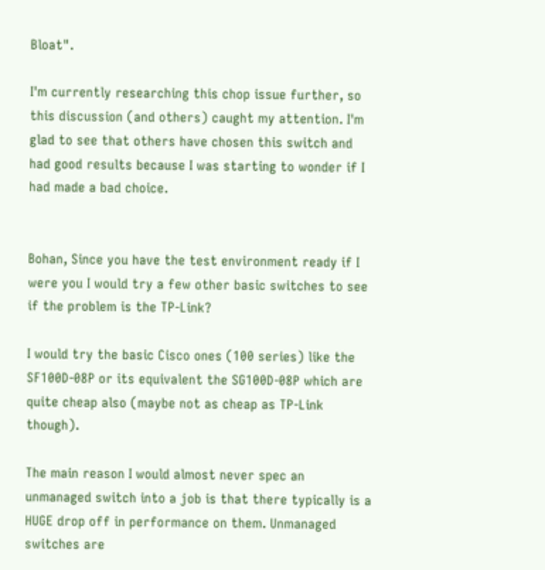Bloat".

I'm currently researching this chop issue further, so this discussion (and others) caught my attention. I'm glad to see that others have chosen this switch and had good results because I was starting to wonder if I had made a bad choice.


Bohan, Since you have the test environment ready if I were you I would try a few other basic switches to see if the problem is the TP-Link?

I would try the basic Cisco ones (100 series) like the SF100D-08P or its equivalent the SG100D-08P which are quite cheap also (maybe not as cheap as TP-Link though).

The main reason I would almost never spec an unmanaged switch into a job is that there typically is a HUGE drop off in performance on them. Unmanaged switches are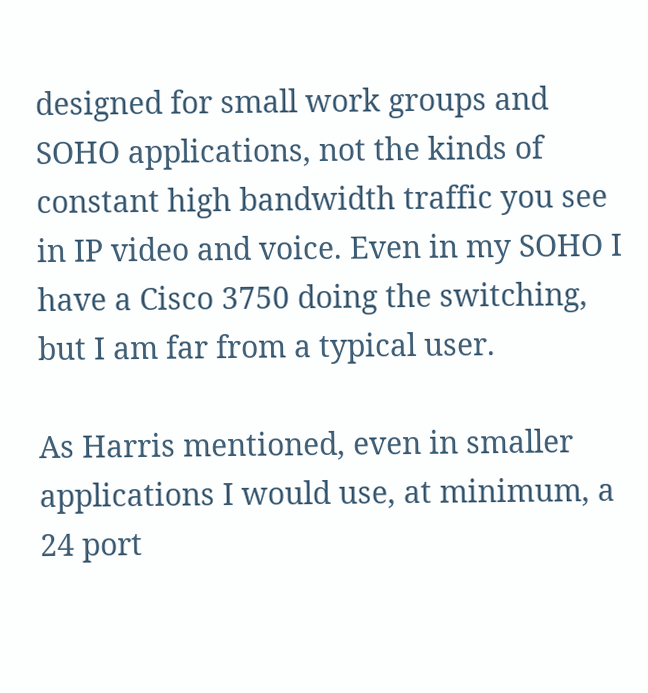designed for small work groups and SOHO applications, not the kinds of constant high bandwidth traffic you see in IP video and voice. Even in my SOHO I have a Cisco 3750 doing the switching, but I am far from a typical user.

As Harris mentioned, even in smaller applications I would use, at minimum, a 24 port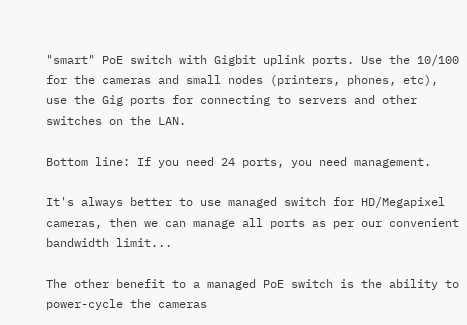"smart" PoE switch with Gigbit uplink ports. Use the 10/100 for the cameras and small nodes (printers, phones, etc), use the Gig ports for connecting to servers and other switches on the LAN.

Bottom line: If you need 24 ports, you need management.

It's always better to use managed switch for HD/Megapixel cameras, then we can manage all ports as per our convenient bandwidth limit...

The other benefit to a managed PoE switch is the ability to power-cycle the cameras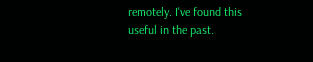remotely. I've found this useful in the past.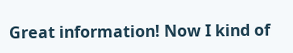Great information! Now I kind of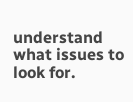understand what issues to look for.